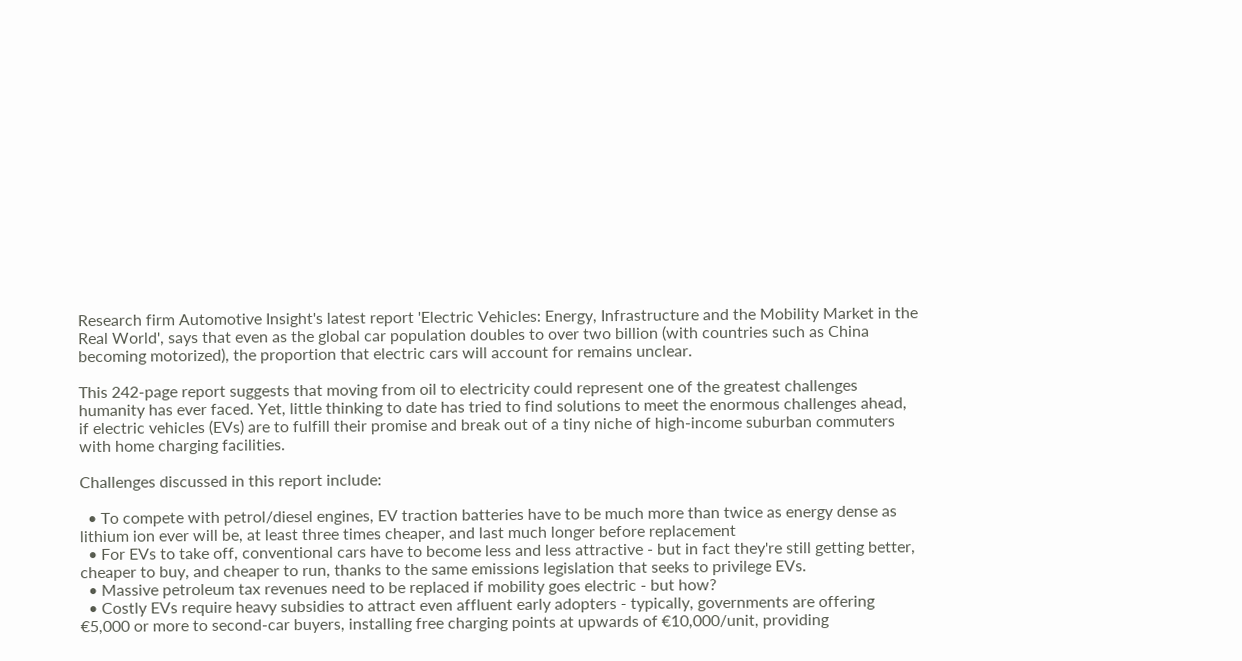Research firm Automotive Insight's latest report 'Electric Vehicles: Energy, Infrastructure and the Mobility Market in the Real World', says that even as the global car population doubles to over two billion (with countries such as China becoming motorized), the proportion that electric cars will account for remains unclear.

This 242-page report suggests that moving from oil to electricity could represent one of the greatest challenges humanity has ever faced. Yet, little thinking to date has tried to find solutions to meet the enormous challenges ahead, if electric vehicles (EVs) are to fulfill their promise and break out of a tiny niche of high-income suburban commuters with home charging facilities.

Challenges discussed in this report include:

  • To compete with petrol/diesel engines, EV traction batteries have to be much more than twice as energy dense as lithium ion ever will be, at least three times cheaper, and last much longer before replacement
  • For EVs to take off, conventional cars have to become less and less attractive - but in fact they're still getting better, cheaper to buy, and cheaper to run, thanks to the same emissions legislation that seeks to privilege EVs.
  • Massive petroleum tax revenues need to be replaced if mobility goes electric - but how?
  • Costly EVs require heavy subsidies to attract even affluent early adopters - typically, governments are offering €5,000 or more to second-car buyers, installing free charging points at upwards of €10,000/unit, providing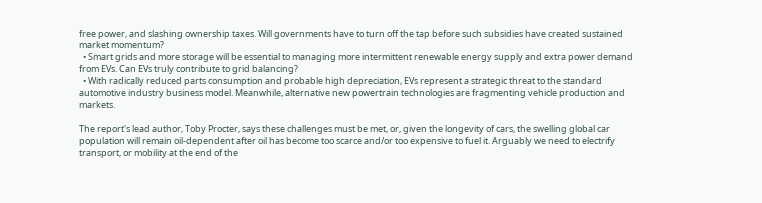free power, and slashing ownership taxes. Will governments have to turn off the tap before such subsidies have created sustained market momentum?
  • Smart grids and more storage will be essential to managing more intermittent renewable energy supply and extra power demand from EVs. Can EVs truly contribute to grid balancing?
  • With radically reduced parts consumption and probable high depreciation, EVs represent a strategic threat to the standard automotive industry business model. Meanwhile, alternative new powertrain technologies are fragmenting vehicle production and markets.

The report's lead author, Toby Procter, says these challenges must be met, or, given the longevity of cars, the swelling global car population will remain oil-dependent after oil has become too scarce and/or too expensive to fuel it. Arguably we need to electrify transport, or mobility at the end of the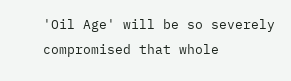'Oil Age' will be so severely compromised that whole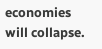economies will collapse.